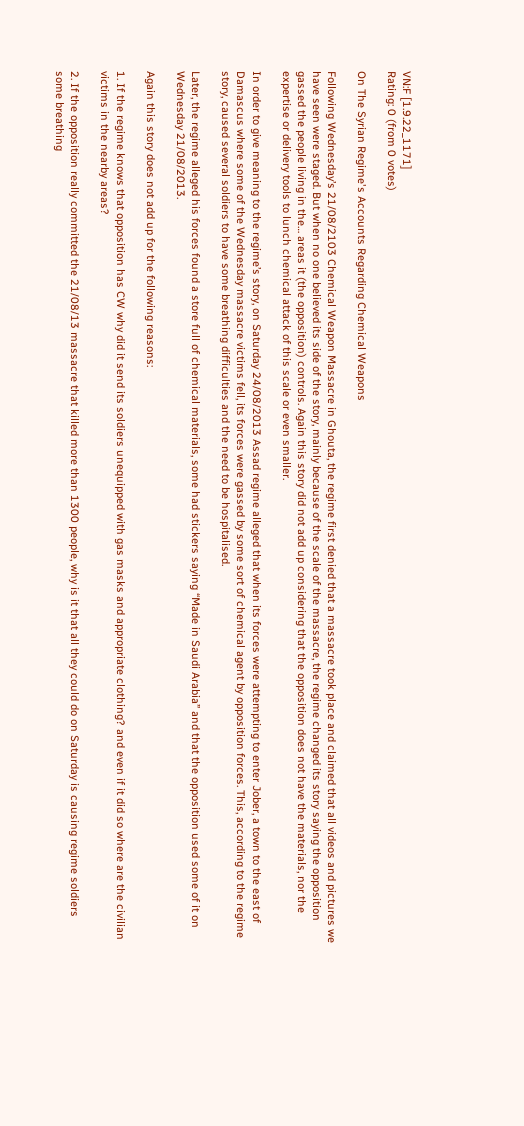VN:F [1.9.22_1171]
Rating: 0 (from 0 votes)

On The Syrian Regime's Accounts Regarding Chemical Weapons

Following Wednesday’s 21/08/2103 Chemical Weapon Massacre in Ghouta, the regime first denied that a massacre took place and claimed that all videos and pictures we have seen were staged. But when no one believed its side of the story, mainly because of the scale of the massacre, the regime changed its story saying the opposition gassed the people living in the… areas it (the opposition) controls. Again this story did not add up considering that the opposition does not have the materials, nor the expertise or delivery tools to lunch chemical attack of this scale or even smaller.

In order to give meaning to the regime’s story, on Saturday 24/08/2013 Assad regime alleged that when its forces were attempting to enter Jober, a town to the east of Damascus where some of the Wednesday massacre victims fell, its forces were gassed by some sort of chemical agent by opposition forces. This, according to the regime story, caused several soldiers to have some breathing difficulties and the need to be hospitalised.

Later, the regime alleged his forces found a store full of chemical materials, some had stickers saying “Made in Saudi Arabia” and that the opposition used some of it on Wednesday 21/08/2013.

Again this story does not add up for the following reasons:

1. If the regime knows that opposition has CW why did it send its soldiers unequipped with gas masks and appropriate clothing? and even if it did so where are the civilian victims in the nearby areas?

2. If the opposition really committed the 21/08/13 massacre that killed more than 1300 people, why is it that all they could do on Saturday is causing regime soldiers some breathing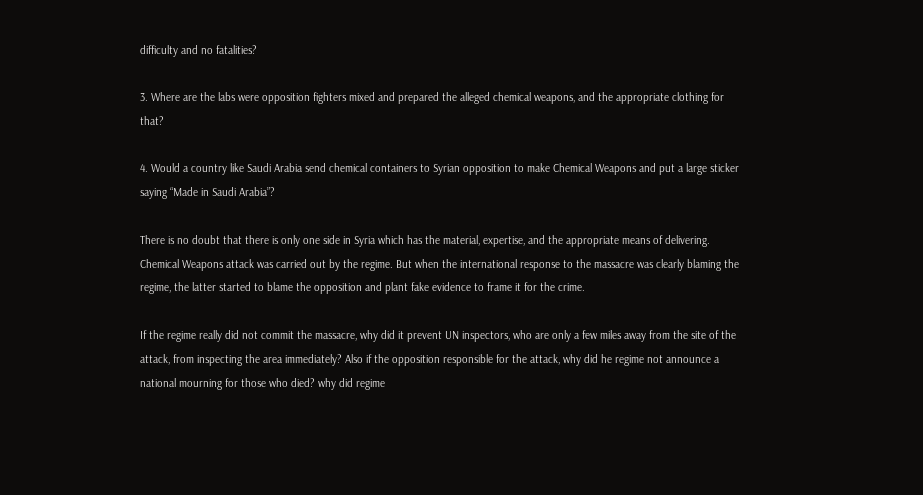difficulty and no fatalities?

3. Where are the labs were opposition fighters mixed and prepared the alleged chemical weapons, and the appropriate clothing for that?

4. Would a country like Saudi Arabia send chemical containers to Syrian opposition to make Chemical Weapons and put a large sticker saying “Made in Saudi Arabia”?

There is no doubt that there is only one side in Syria which has the material, expertise, and the appropriate means of delivering. Chemical Weapons attack was carried out by the regime. But when the international response to the massacre was clearly blaming the regime, the latter started to blame the opposition and plant fake evidence to frame it for the crime.

If the regime really did not commit the massacre, why did it prevent UN inspectors, who are only a few miles away from the site of the attack, from inspecting the area immediately? Also if the opposition responsible for the attack, why did he regime not announce a national mourning for those who died? why did regime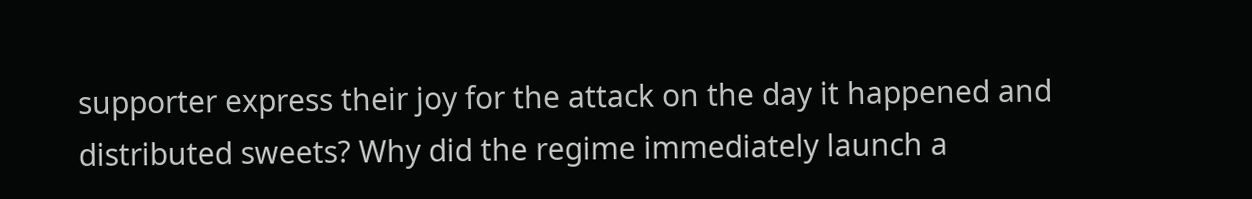supporter express their joy for the attack on the day it happened and distributed sweets? Why did the regime immediately launch a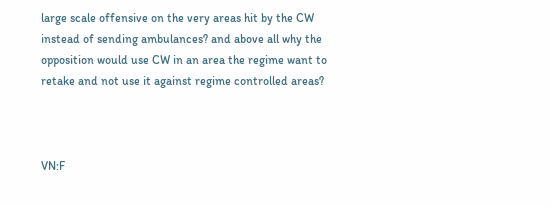large scale offensive on the very areas hit by the CW instead of sending ambulances? and above all why the opposition would use CW in an area the regime want to retake and not use it against regime controlled areas?



VN:F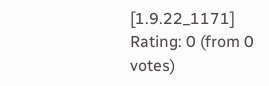[1.9.22_1171]
Rating: 0 (from 0 votes)